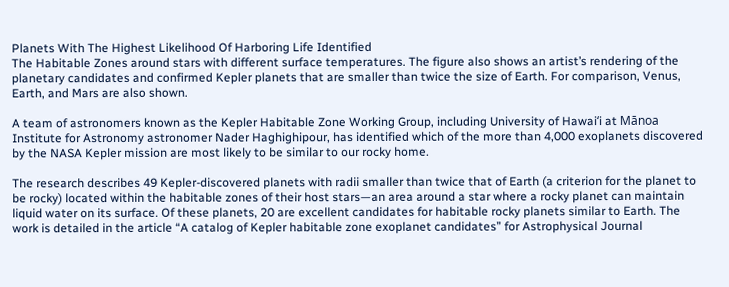Planets With The Highest Likelihood Of Harboring Life Identified
The Habitable Zones around stars with different surface temperatures. The figure also shows an artist’s rendering of the planetary candidates and confirmed Kepler planets that are smaller than twice the size of Earth. For comparison, Venus, Earth, and Mars are also shown.

A team of astronomers known as the Kepler Habitable Zone Working Group, including University of Hawaiʻi at Mānoa Institute for Astronomy astronomer Nader Haghighipour, has identified which of the more than 4,000 exoplanets discovered by the NASA Kepler mission are most likely to be similar to our rocky home.

The research describes 49 Kepler-discovered planets with radii smaller than twice that of Earth (a criterion for the planet to be rocky) located within the habitable zones of their host stars—an area around a star where a rocky planet can maintain liquid water on its surface. Of these planets, 20 are excellent candidates for habitable rocky planets similar to Earth. The work is detailed in the article “A catalog of Kepler habitable zone exoplanet candidates” for Astrophysical Journal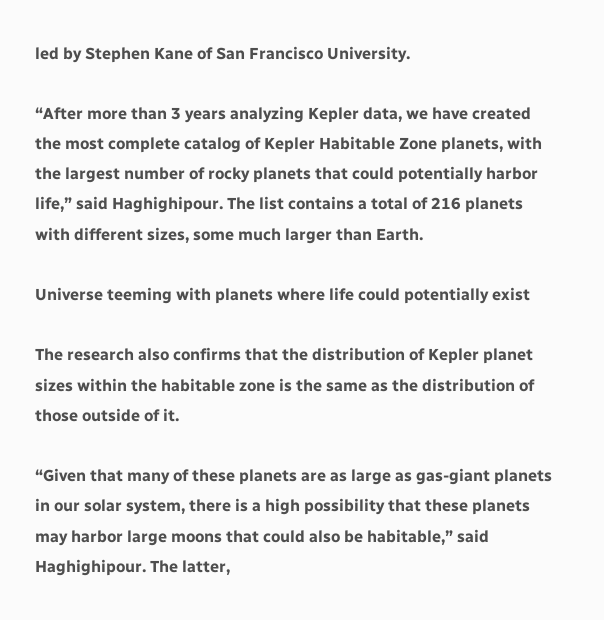led by Stephen Kane of San Francisco University.

“After more than 3 years analyzing Kepler data, we have created the most complete catalog of Kepler Habitable Zone planets, with the largest number of rocky planets that could potentially harbor life,” said Haghighipour. The list contains a total of 216 planets with different sizes, some much larger than Earth.

Universe teeming with planets where life could potentially exist

The research also confirms that the distribution of Kepler planet sizes within the habitable zone is the same as the distribution of those outside of it.

“Given that many of these planets are as large as gas-giant planets in our solar system, there is a high possibility that these planets may harbor large moons that could also be habitable,” said Haghighipour. The latter,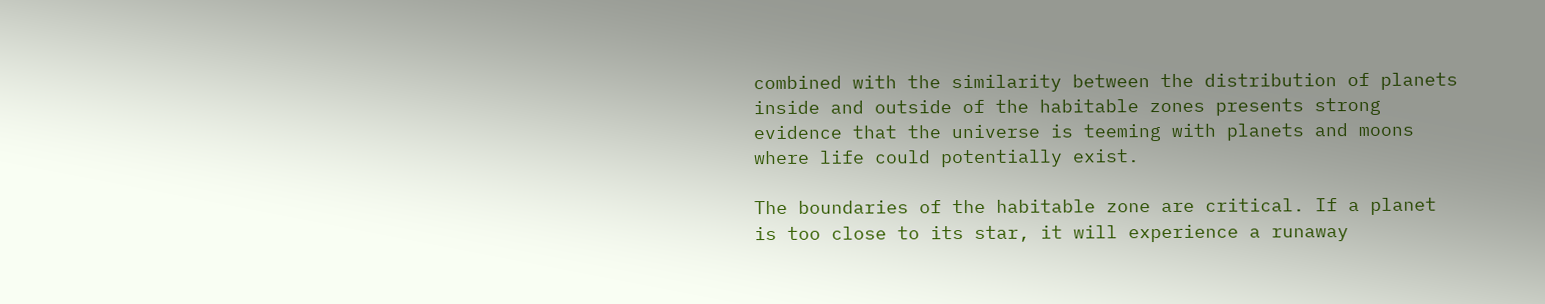combined with the similarity between the distribution of planets inside and outside of the habitable zones presents strong evidence that the universe is teeming with planets and moons where life could potentially exist.

The boundaries of the habitable zone are critical. If a planet is too close to its star, it will experience a runaway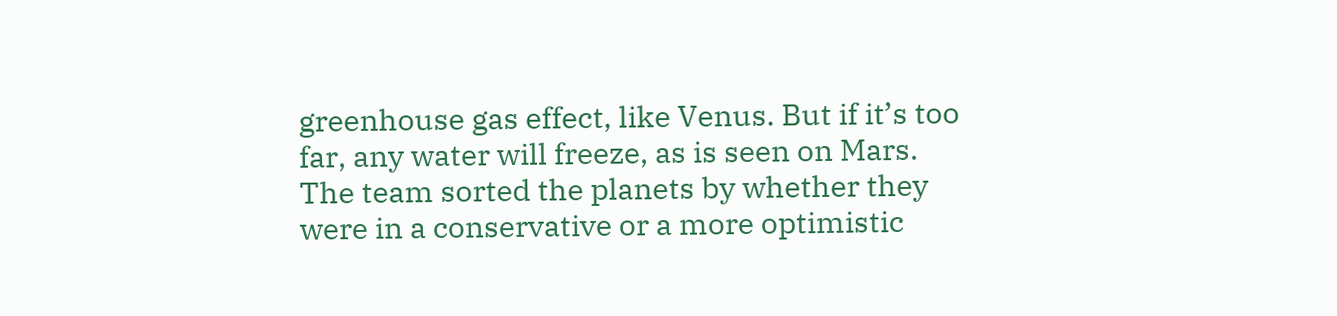greenhouse gas effect, like Venus. But if it’s too far, any water will freeze, as is seen on Mars. The team sorted the planets by whether they were in a conservative or a more optimistic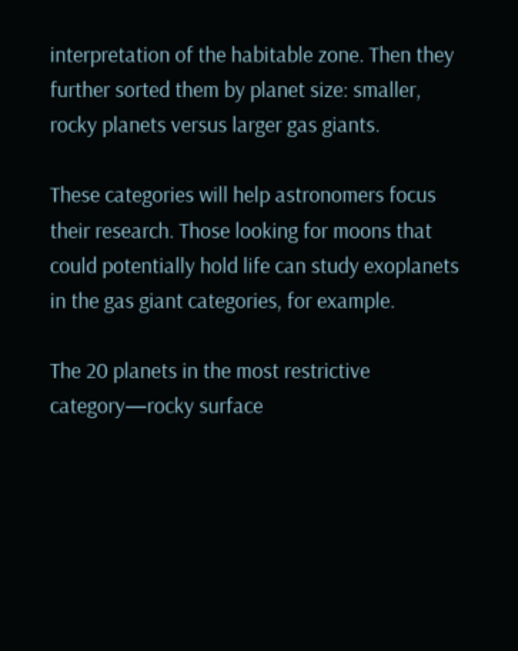interpretation of the habitable zone. Then they further sorted them by planet size: smaller, rocky planets versus larger gas giants.

These categories will help astronomers focus their research. Those looking for moons that could potentially hold life can study exoplanets in the gas giant categories, for example.

The 20 planets in the most restrictive category—rocky surface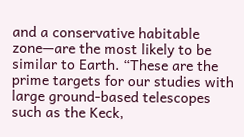and a conservative habitable zone—are the most likely to be similar to Earth. “These are the prime targets for our studies with large ground-based telescopes such as the Keck,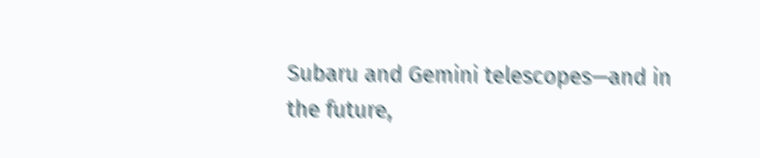Subaru and Gemini telescopes—and in the future,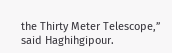the Thirty Meter Telescope,” said Haghihgipour.